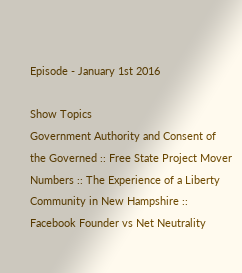Episode - January 1st 2016

Show Topics
Government Authority and Consent of the Governed :: Free State Project Mover Numbers :: The Experience of a Liberty Community in New Hampshire :: Facebook Founder vs Net Neutrality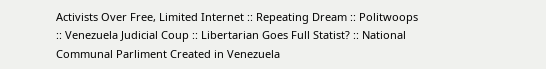Activists Over Free, Limited Internet :: Repeating Dream :: Politwoops :: Venezuela Judicial Coup :: Libertarian Goes Full Statist? :: National Communal Parliment Created in Venezuela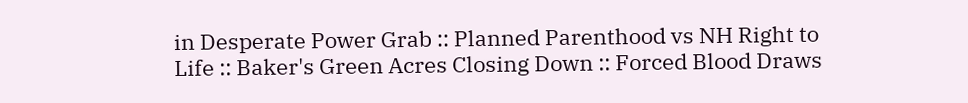in Desperate Power Grab :: Planned Parenthood vs NH Right to Life :: Baker's Green Acres Closing Down :: Forced Blood Draws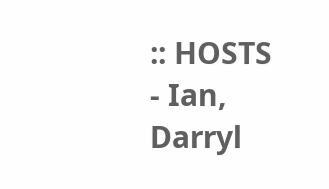:: HOSTS - Ian, Darryl